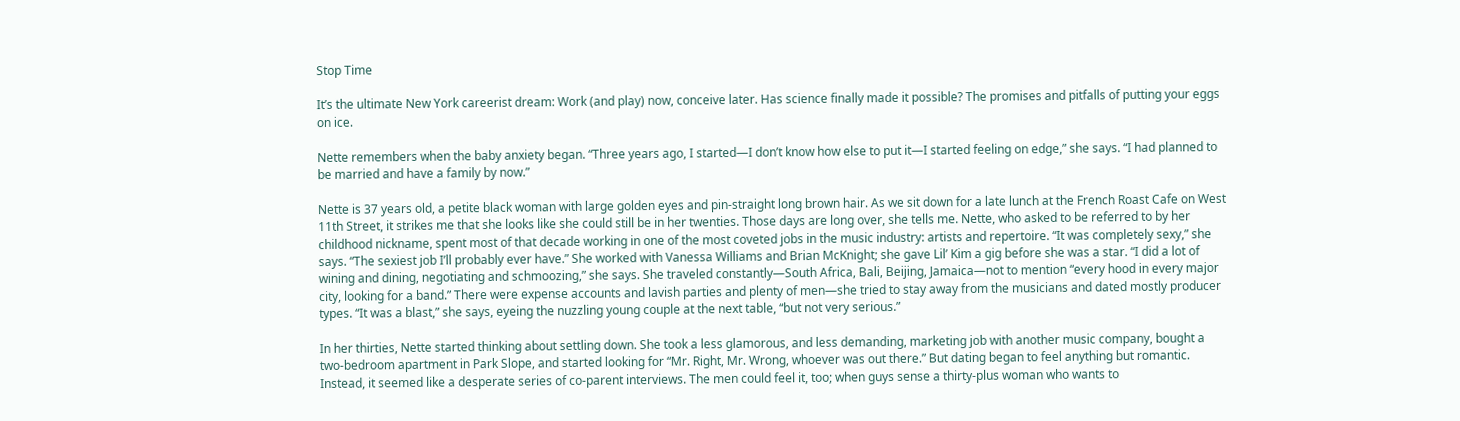Stop Time

It’s the ultimate New York careerist dream: Work (and play) now, conceive later. Has science finally made it possible? The promises and pitfalls of putting your eggs on ice.

Nette remembers when the baby anxiety began. “Three years ago, I started—I don’t know how else to put it—I started feeling on edge,” she says. “I had planned to be married and have a family by now.”

Nette is 37 years old, a petite black woman with large golden eyes and pin-straight long brown hair. As we sit down for a late lunch at the French Roast Cafe on West 11th Street, it strikes me that she looks like she could still be in her twenties. Those days are long over, she tells me. Nette, who asked to be referred to by her childhood nickname, spent most of that decade working in one of the most coveted jobs in the music industry: artists and repertoire. “It was completely sexy,” she says. “The sexiest job I’ll probably ever have.” She worked with Vanessa Williams and Brian McKnight; she gave Lil’ Kim a gig before she was a star. “I did a lot of wining and dining, negotiating and schmoozing,” she says. She traveled constantly—South Africa, Bali, Beijing, Jamaica—not to mention “every hood in every major city, looking for a band.” There were expense accounts and lavish parties and plenty of men—she tried to stay away from the musicians and dated mostly producer types. “It was a blast,” she says, eyeing the nuzzling young couple at the next table, “but not very serious.”

In her thirties, Nette started thinking about settling down. She took a less glamorous, and less demanding, marketing job with another music company, bought a two-bedroom apartment in Park Slope, and started looking for “Mr. Right, Mr. Wrong, whoever was out there.” But dating began to feel anything but romantic. Instead, it seemed like a desperate series of co-parent interviews. The men could feel it, too; when guys sense a thirty-plus woman who wants to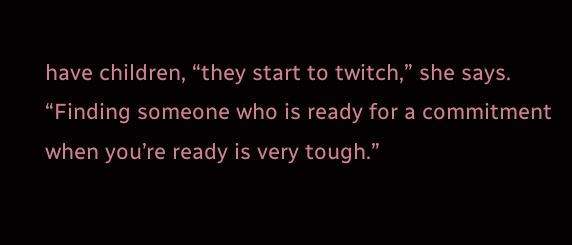have children, “they start to twitch,” she says. “Finding someone who is ready for a commitment when you’re ready is very tough.”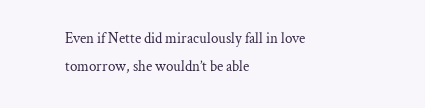Even if Nette did miraculously fall in love tomorrow, she wouldn’t be able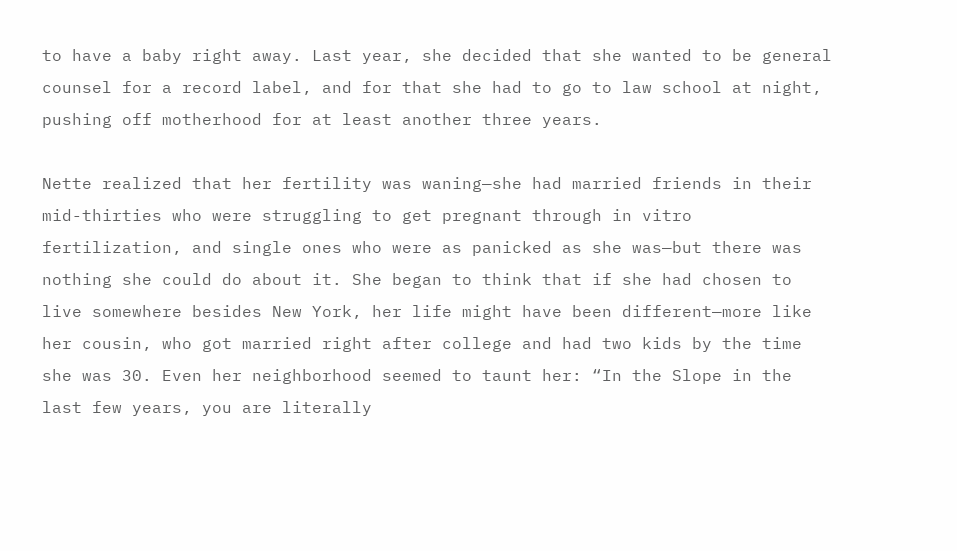to have a baby right away. Last year, she decided that she wanted to be general counsel for a record label, and for that she had to go to law school at night, pushing off motherhood for at least another three years.

Nette realized that her fertility was waning—she had married friends in their mid-thirties who were struggling to get pregnant through in vitro fertilization, and single ones who were as panicked as she was—but there was nothing she could do about it. She began to think that if she had chosen to live somewhere besides New York, her life might have been different—more like her cousin, who got married right after college and had two kids by the time she was 30. Even her neighborhood seemed to taunt her: “In the Slope in the last few years, you are literally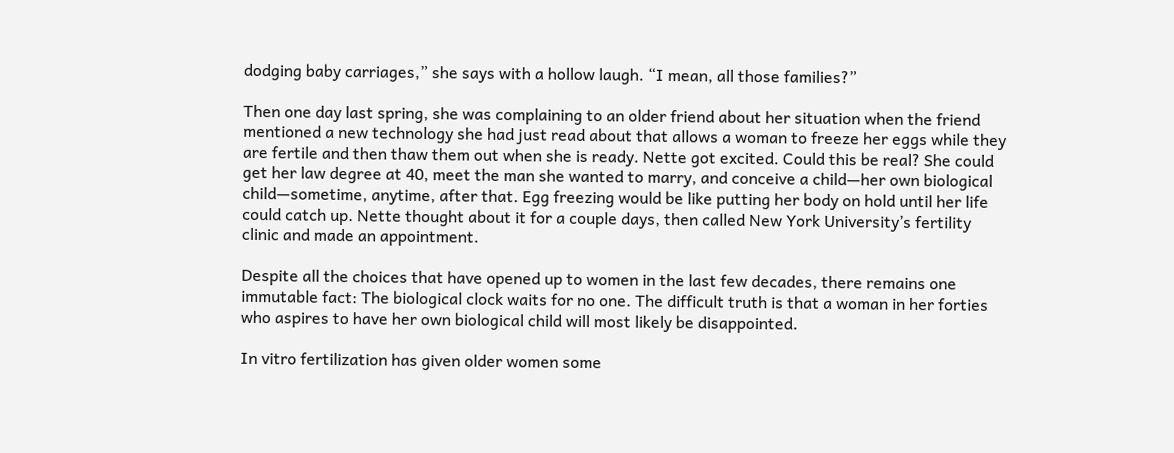dodging baby carriages,” she says with a hollow laugh. “I mean, all those families?”

Then one day last spring, she was complaining to an older friend about her situation when the friend mentioned a new technology she had just read about that allows a woman to freeze her eggs while they are fertile and then thaw them out when she is ready. Nette got excited. Could this be real? She could get her law degree at 40, meet the man she wanted to marry, and conceive a child—her own biological child—sometime, anytime, after that. Egg freezing would be like putting her body on hold until her life could catch up. Nette thought about it for a couple days, then called New York University’s fertility clinic and made an appointment.

Despite all the choices that have opened up to women in the last few decades, there remains one immutable fact: The biological clock waits for no one. The difficult truth is that a woman in her forties who aspires to have her own biological child will most likely be disappointed.

In vitro fertilization has given older women some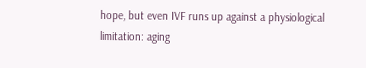hope, but even IVF runs up against a physiological limitation: aging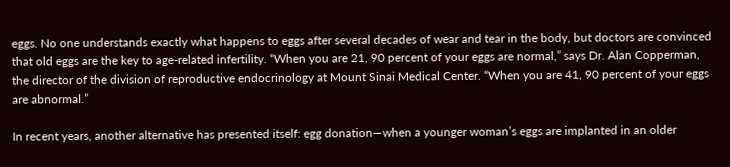eggs. No one understands exactly what happens to eggs after several decades of wear and tear in the body, but doctors are convinced that old eggs are the key to age-related infertility. “When you are 21, 90 percent of your eggs are normal,” says Dr. Alan Copperman, the director of the division of reproductive endocrinology at Mount Sinai Medical Center. “When you are 41, 90 percent of your eggs are abnormal.”

In recent years, another alternative has presented itself: egg donation—when a younger woman’s eggs are implanted in an older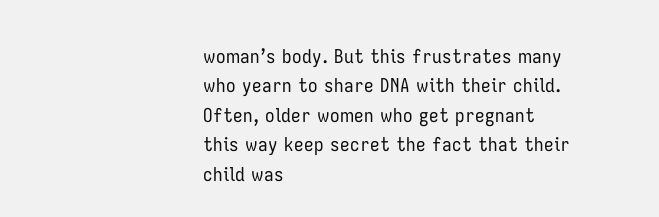woman’s body. But this frustrates many who yearn to share DNA with their child. Often, older women who get pregnant this way keep secret the fact that their child was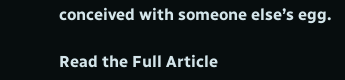conceived with someone else’s egg.

Read the Full Article